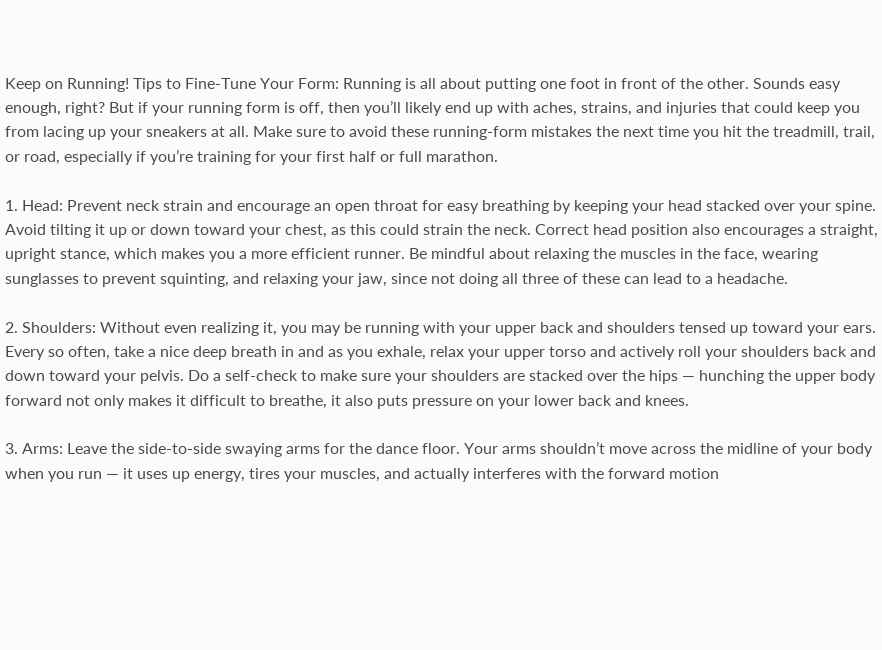Keep on Running! Tips to Fine-Tune Your Form: Running is all about putting one foot in front of the other. Sounds easy enough, right? But if your running form is off, then you’ll likely end up with aches, strains, and injuries that could keep you from lacing up your sneakers at all. Make sure to avoid these running-form mistakes the next time you hit the treadmill, trail, or road, especially if you’re training for your first half or full marathon.

1. Head: Prevent neck strain and encourage an open throat for easy breathing by keeping your head stacked over your spine. Avoid tilting it up or down toward your chest, as this could strain the neck. Correct head position also encourages a straight, upright stance, which makes you a more efficient runner. Be mindful about relaxing the muscles in the face, wearing sunglasses to prevent squinting, and relaxing your jaw, since not doing all three of these can lead to a headache.

2. Shoulders: Without even realizing it, you may be running with your upper back and shoulders tensed up toward your ears. Every so often, take a nice deep breath in and as you exhale, relax your upper torso and actively roll your shoulders back and down toward your pelvis. Do a self-check to make sure your shoulders are stacked over the hips — hunching the upper body forward not only makes it difficult to breathe, it also puts pressure on your lower back and knees.

3. Arms: Leave the side-to-side swaying arms for the dance floor. Your arms shouldn’t move across the midline of your body when you run — it uses up energy, tires your muscles, and actually interferes with the forward motion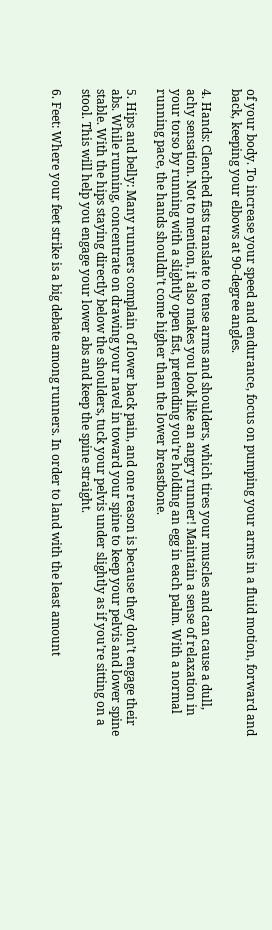of your body. To increase your speed and endurance, focus on pumping your arms in a fluid motion, forward and back, keeping your elbows at 90-degree angles.

4. Hands: Clenched fists translate to tense arms and shoulders, which tires your muscles and can cause a dull, achy sensation. Not to mention, it also makes you look like an angry runner! Maintain a sense of relaxation in your torso by running with a slightly open fist, pretending you’re holding an egg in each palm. With a normal running pace, the hands shouldn’t come higher than the lower breastbone.

5. Hips and belly: Many runners complain of lower back pain, and one reason is because they don’t engage their abs. While running, concentrate on drawing your navel in toward your spine to keep your pelvis and lower spine stable. With the hips staying directly below the shoulders, tuck your pelvis under slightly as if you’re sitting on a stool. This will help you engage your lower abs and keep the spine straight.

6. Feet: Where your feet strike is a big debate among runners. In order to land with the least amount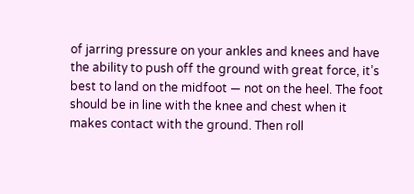of jarring pressure on your ankles and knees and have the ability to push off the ground with great force, it’s best to land on the midfoot — not on the heel. The foot should be in line with the knee and chest when it makes contact with the ground. Then roll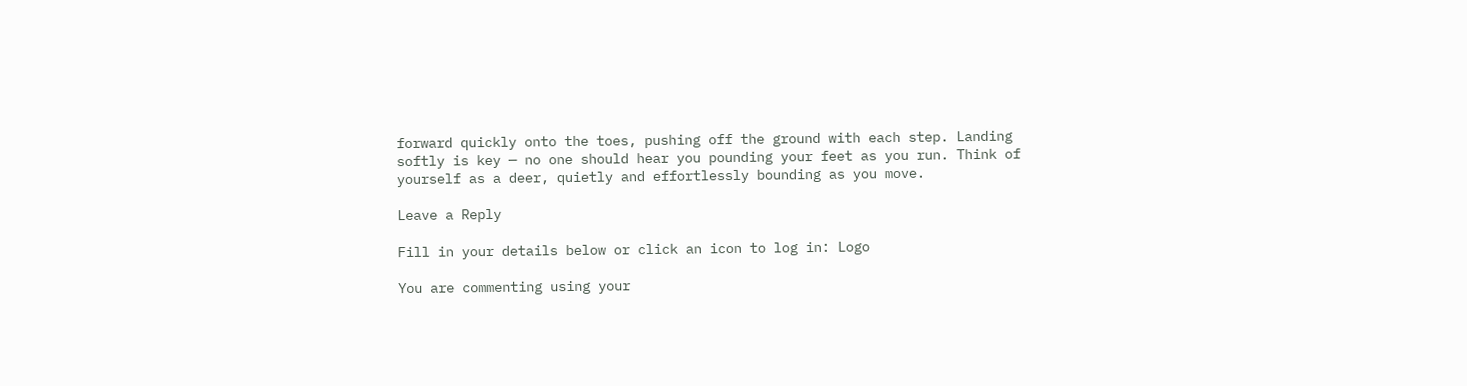forward quickly onto the toes, pushing off the ground with each step. Landing softly is key — no one should hear you pounding your feet as you run. Think of yourself as a deer, quietly and effortlessly bounding as you move.

Leave a Reply

Fill in your details below or click an icon to log in: Logo

You are commenting using your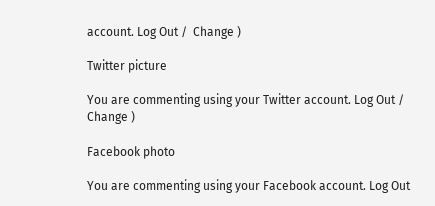account. Log Out /  Change )

Twitter picture

You are commenting using your Twitter account. Log Out /  Change )

Facebook photo

You are commenting using your Facebook account. Log Out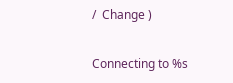/  Change )

Connecting to %s